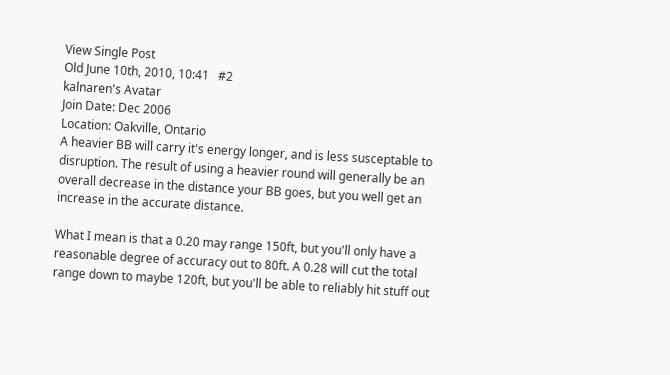View Single Post
Old June 10th, 2010, 10:41   #2
kalnaren's Avatar
Join Date: Dec 2006
Location: Oakville, Ontario
A heavier BB will carry it's energy longer, and is less susceptable to disruption. The result of using a heavier round will generally be an overall decrease in the distance your BB goes, but you well get an increase in the accurate distance.

What I mean is that a 0.20 may range 150ft, but you'll only have a reasonable degree of accuracy out to 80ft. A 0.28 will cut the total range down to maybe 120ft, but you'll be able to reliably hit stuff out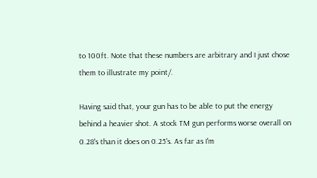to 100ft. Note that these numbers are arbitrary and I just chose them to illustrate my point/.

Having said that, your gun has to be able to put the energy behind a heavier shot. A stock TM gun performs worse overall on 0.28's than it does on 0.25's. As far as I'm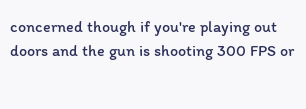concerned though if you're playing out doors and the gun is shooting 300 FPS or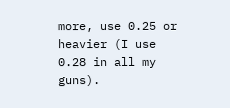more, use 0.25 or heavier (I use 0.28 in all my guns).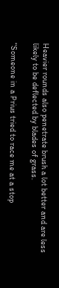Heavier rounds also penetrate brush a lot better and are less likely to be deflected by blades of grass.

"Someone in a Prius tried to race me at a stop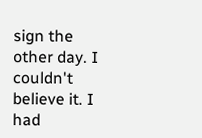sign the other day. I couldn't believe it. I had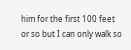him for the first 100 feet or so but I can only walk so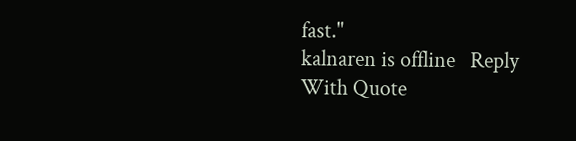fast."
kalnaren is offline   Reply With Quote